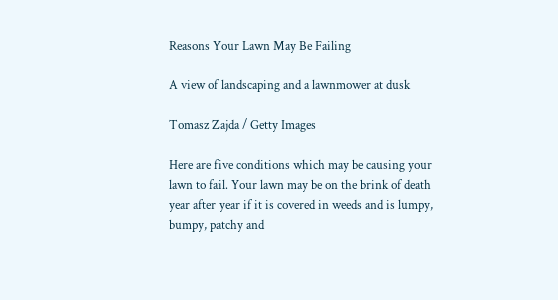Reasons Your Lawn May Be Failing

A view of landscaping and a lawnmower at dusk

Tomasz Zajda / Getty Images

Here are five conditions which may be causing your lawn to fail. Your lawn may be on the brink of death year after year if it is covered in weeds and is lumpy, bumpy, patchy and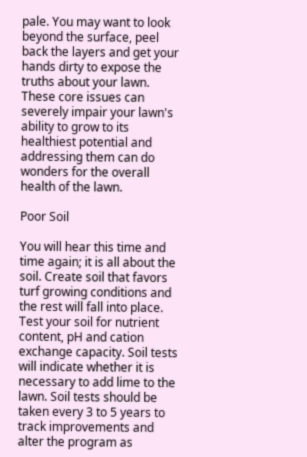pale. You may want to look beyond the surface, peel back the layers and get your hands dirty to expose the truths about your lawn. These core issues can severely impair your lawn's ability to grow to its healthiest potential and addressing them can do wonders for the overall health of the lawn.

Poor Soil

You will hear this time and time again; it is all about the soil. Create soil that favors turf growing conditions and the rest will fall into place. Test your soil for nutrient content, pH and cation exchange capacity. Soil tests will indicate whether it is necessary to add lime to the lawn. Soil tests should be taken every 3 to 5 years to track improvements and alter the program as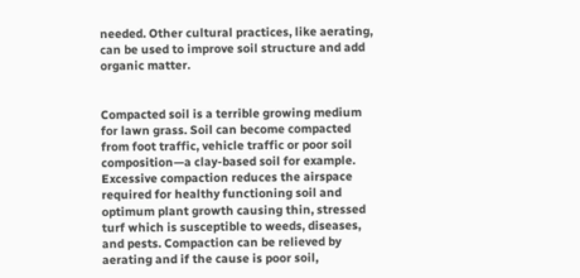needed. Other cultural practices, like aerating, can be used to improve soil structure and add organic matter.


Compacted soil is a terrible growing medium for lawn grass. Soil can become compacted from foot traffic, vehicle traffic or poor soil composition—a clay-based soil for example. Excessive compaction reduces the airspace required for healthy functioning soil and optimum plant growth causing thin, stressed turf which is susceptible to weeds, diseases, and pests. Compaction can be relieved by aerating and if the cause is poor soil,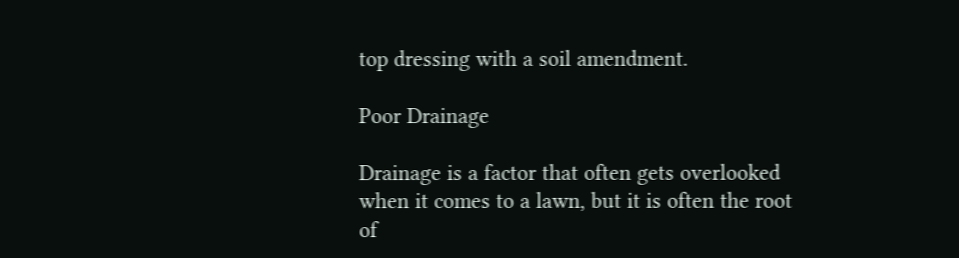top dressing with a soil amendment.

Poor Drainage

Drainage is a factor that often gets overlooked when it comes to a lawn, but it is often the root of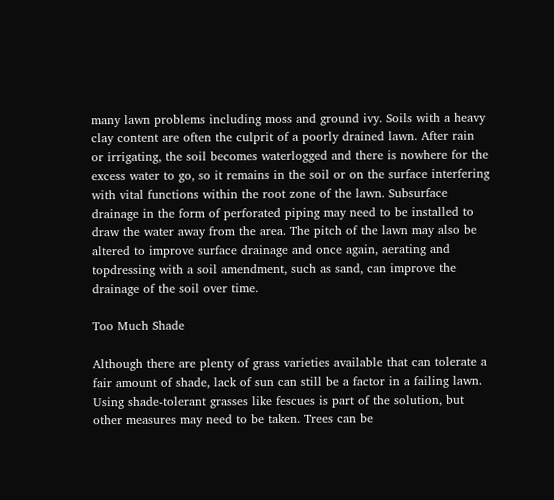many lawn problems including moss and ground ivy. Soils with a heavy clay content are often the culprit of a poorly drained lawn. After rain or irrigating, the soil becomes waterlogged and there is nowhere for the excess water to go, so it remains in the soil or on the surface interfering with vital functions within the root zone of the lawn. Subsurface drainage in the form of perforated piping may need to be installed to draw the water away from the area. The pitch of the lawn may also be altered to improve surface drainage and once again, aerating and topdressing with a soil amendment, such as sand, can improve the drainage of the soil over time.

Too Much Shade

Although there are plenty of grass varieties available that can tolerate a fair amount of shade, lack of sun can still be a factor in a failing lawn. Using shade-tolerant grasses like fescues is part of the solution, but other measures may need to be taken. Trees can be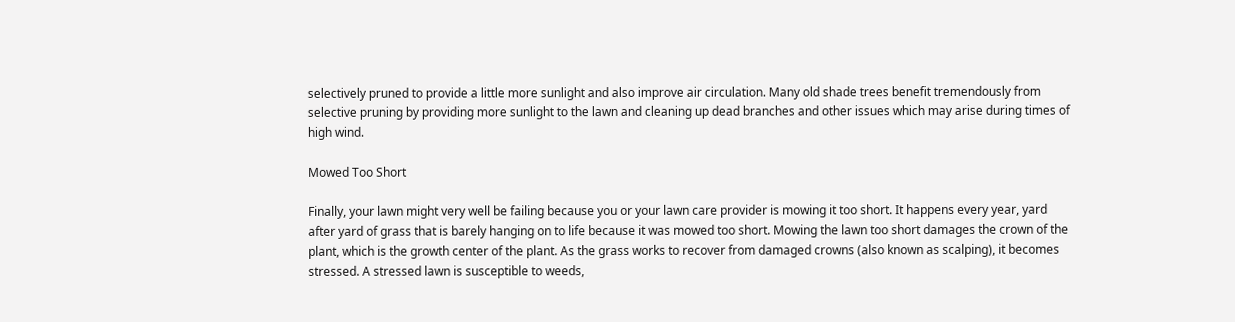selectively pruned to provide a little more sunlight and also improve air circulation. Many old shade trees benefit tremendously from selective pruning by providing more sunlight to the lawn and cleaning up dead branches and other issues which may arise during times of high wind.

Mowed Too Short

Finally, your lawn might very well be failing because you or your lawn care provider is mowing it too short. It happens every year, yard after yard of grass that is barely hanging on to life because it was mowed too short. Mowing the lawn too short damages the crown of the plant, which is the growth center of the plant. As the grass works to recover from damaged crowns (also known as scalping), it becomes stressed. A stressed lawn is susceptible to weeds,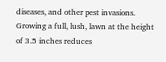diseases, and other pest invasions. Growing a full, lush, lawn at the height of 3.5 inches reduces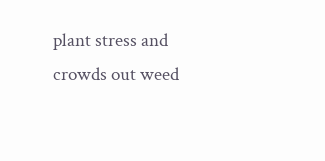plant stress and crowds out weed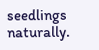seedlings naturally.